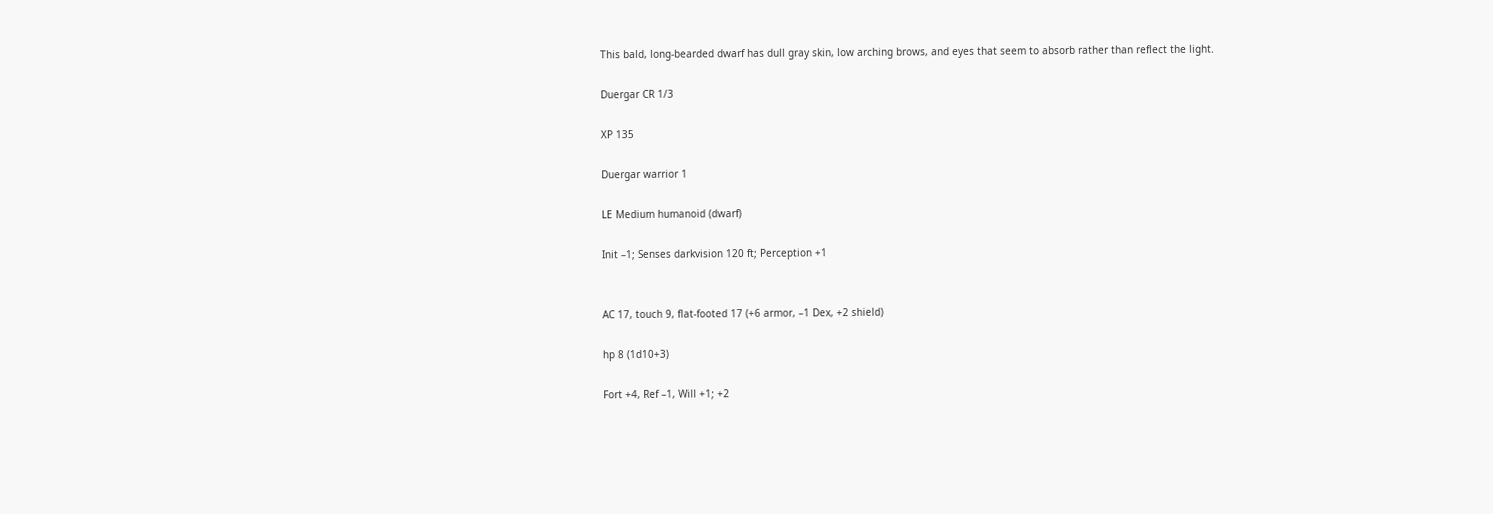This bald, long-bearded dwarf has dull gray skin, low arching brows, and eyes that seem to absorb rather than reflect the light.

Duergar CR 1/3

XP 135

Duergar warrior 1

LE Medium humanoid (dwarf)

Init –1; Senses darkvision 120 ft; Perception +1


AC 17, touch 9, flat-footed 17 (+6 armor, –1 Dex, +2 shield)

hp 8 (1d10+3)

Fort +4, Ref –1, Will +1; +2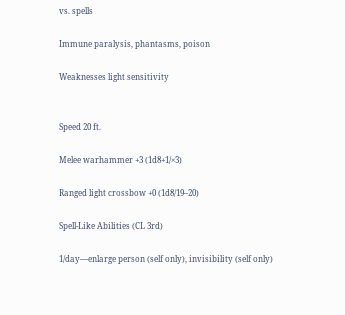vs. spells

Immune paralysis, phantasms, poison

Weaknesses light sensitivity


Speed 20 ft.

Melee warhammer +3 (1d8+1/×3)

Ranged light crossbow +0 (1d8/19–20)

Spell-Like Abilities (CL 3rd)

1/day—enlarge person (self only), invisibility (self only)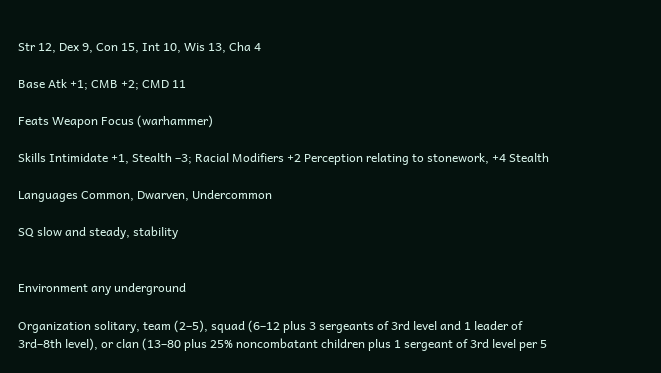Str 12, Dex 9, Con 15, Int 10, Wis 13, Cha 4

Base Atk +1; CMB +2; CMD 11

Feats Weapon Focus (warhammer)

Skills Intimidate +1, Stealth –3; Racial Modifiers +2 Perception relating to stonework, +4 Stealth

Languages Common, Dwarven, Undercommon

SQ slow and steady, stability


Environment any underground

Organization solitary, team (2–5), squad (6–12 plus 3 sergeants of 3rd level and 1 leader of 3rd–8th level), or clan (13–80 plus 25% noncombatant children plus 1 sergeant of 3rd level per 5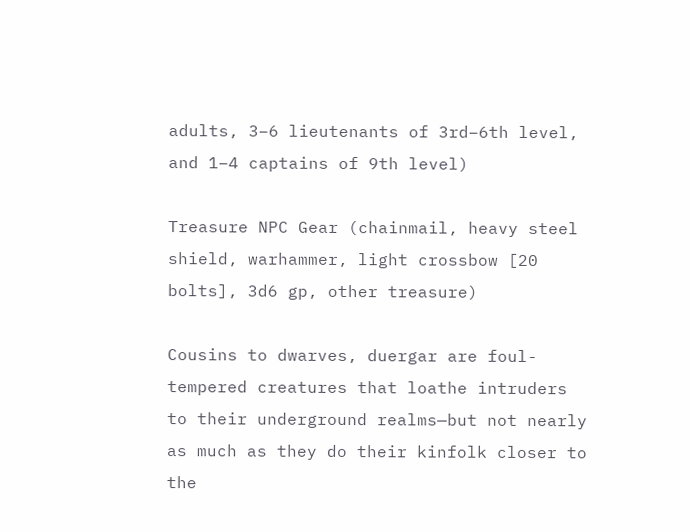adults, 3–6 lieutenants of 3rd–6th level, and 1–4 captains of 9th level)

Treasure NPC Gear (chainmail, heavy steel shield, warhammer, light crossbow [20 bolts], 3d6 gp, other treasure)

Cousins to dwarves, duergar are foul-tempered creatures that loathe intruders to their underground realms—but not nearly as much as they do their kinfolk closer to the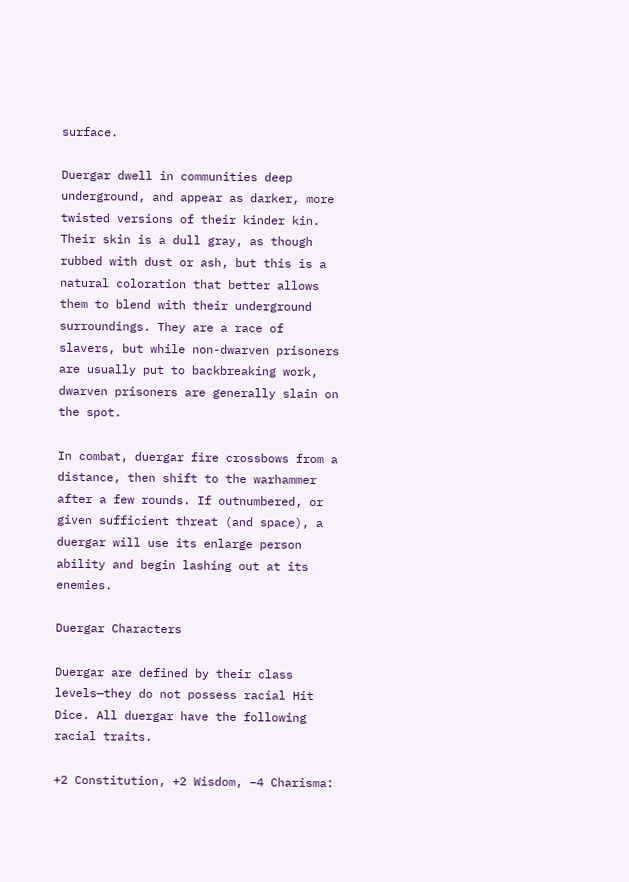surface.

Duergar dwell in communities deep underground, and appear as darker, more twisted versions of their kinder kin. Their skin is a dull gray, as though rubbed with dust or ash, but this is a natural coloration that better allows them to blend with their underground surroundings. They are a race of slavers, but while non-dwarven prisoners are usually put to backbreaking work, dwarven prisoners are generally slain on the spot.

In combat, duergar fire crossbows from a distance, then shift to the warhammer after a few rounds. If outnumbered, or given sufficient threat (and space), a duergar will use its enlarge person ability and begin lashing out at its enemies.

Duergar Characters

Duergar are defined by their class levels—they do not possess racial Hit Dice. All duergar have the following racial traits.

+2 Constitution, +2 Wisdom, –4 Charisma: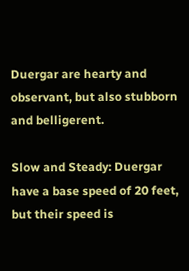Duergar are hearty and observant, but also stubborn and belligerent.

Slow and Steady: Duergar have a base speed of 20 feet, but their speed is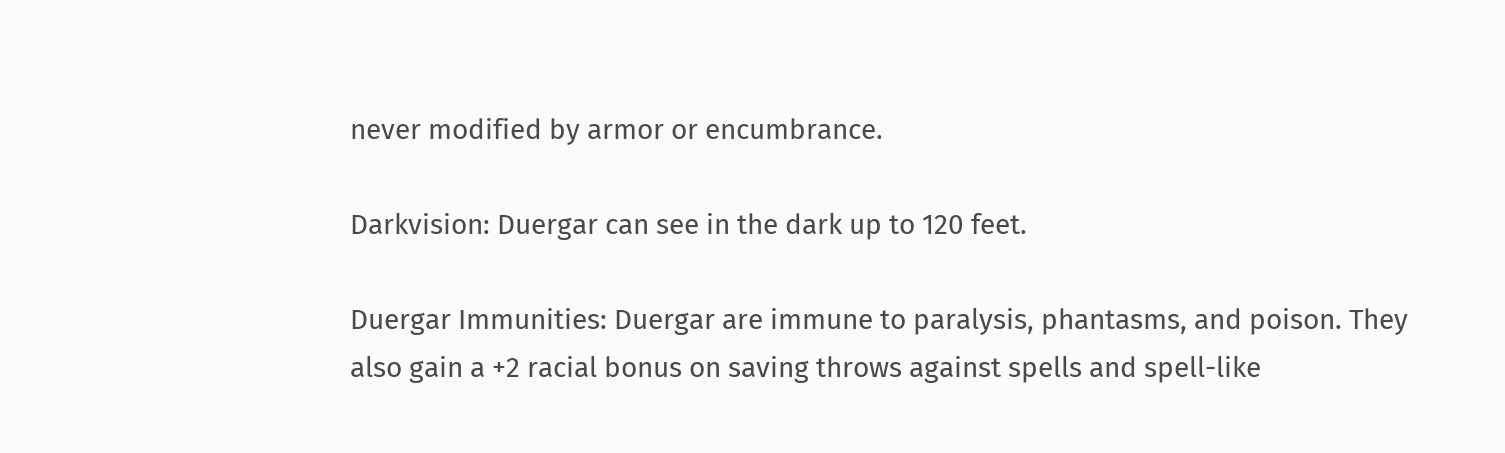never modified by armor or encumbrance.

Darkvision: Duergar can see in the dark up to 120 feet.

Duergar Immunities: Duergar are immune to paralysis, phantasms, and poison. They also gain a +2 racial bonus on saving throws against spells and spell-like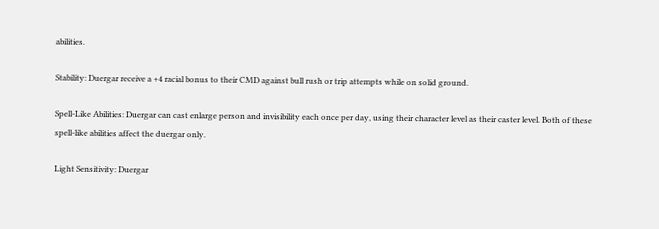abilities.

Stability: Duergar receive a +4 racial bonus to their CMD against bull rush or trip attempts while on solid ground.

Spell-Like Abilities: Duergar can cast enlarge person and invisibility each once per day, using their character level as their caster level. Both of these spell-like abilities affect the duergar only.

Light Sensitivity: Duergar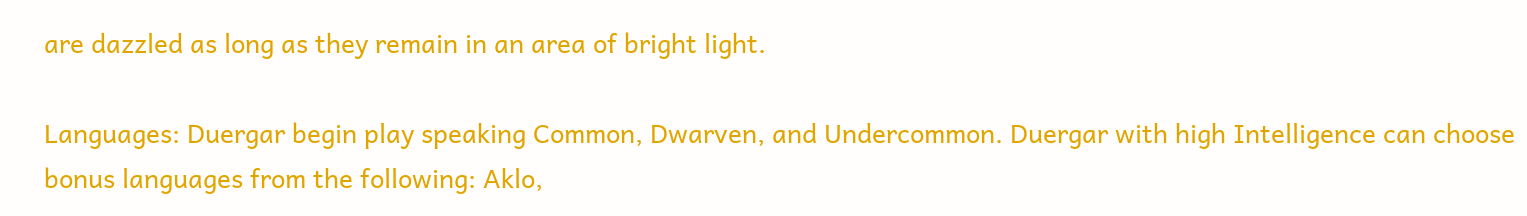are dazzled as long as they remain in an area of bright light.

Languages: Duergar begin play speaking Common, Dwarven, and Undercommon. Duergar with high Intelligence can choose bonus languages from the following: Aklo,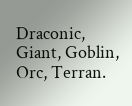Draconic, Giant, Goblin, Orc, Terran.